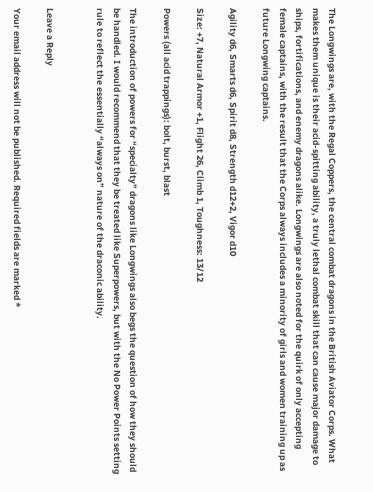The Longwings are, with the Regal Coppers, the central combat dragons in the British Aviator Corps. What makes them unique is their acid-spitting ability, a truly lethal combat skill that can cause major damage to ships, fortifications, and enemy dragons alike. Longwings are also noted for the quirk of only accepting female captains, with the result that the Corps always includes a minority of girls and women training up as future Longwing captains.

Agility d6, Smarts d6, Spirit d8, Strength d12+2, Vigor d10

Size: +7, Natural Armor +1, Flight 26, Climb 1, Toughness: 13/12

Powers (all acid trappings): bolt, burst, blast

The introduction of powers for “specialty” dragons like Longwings also begs the question of how they should be handled. I would recommend that they be treated like Superpowers, but with the No Power Points setting rule to reflect the essentially “always on” nature of the draconic ability.


Leave a Reply

Your email address will not be published. Required fields are marked *